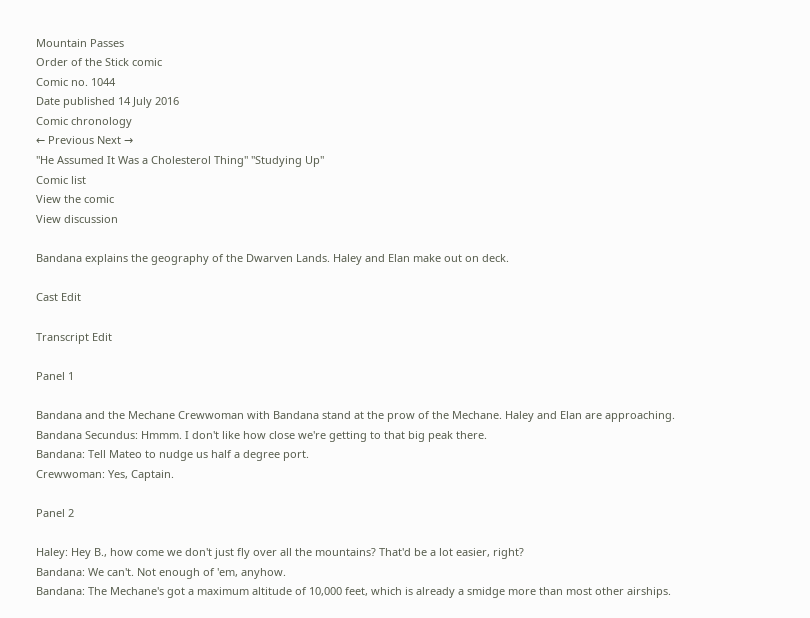Mountain Passes
Order of the Stick comic
Comic no. 1044
Date published 14 July 2016
Comic chronology
← Previous Next →
"He Assumed It Was a Cholesterol Thing" "Studying Up"
Comic list
View the comic
View discussion

Bandana explains the geography of the Dwarven Lands. Haley and Elan make out on deck.

Cast Edit

Transcript Edit

Panel 1

Bandana and the Mechane Crewwoman with Bandana stand at the prow of the Mechane. Haley and Elan are approaching.
Bandana Secundus: Hmmm. I don't like how close we're getting to that big peak there.
Bandana: Tell Mateo to nudge us half a degree port.
Crewwoman: Yes, Captain.

Panel 2

Haley: Hey B., how come we don't just fly over all the mountains? That'd be a lot easier, right?
Bandana: We can't. Not enough of 'em, anyhow.
Bandana: The Mechane's got a maximum altitude of 10,000 feet, which is already a smidge more than most other airships.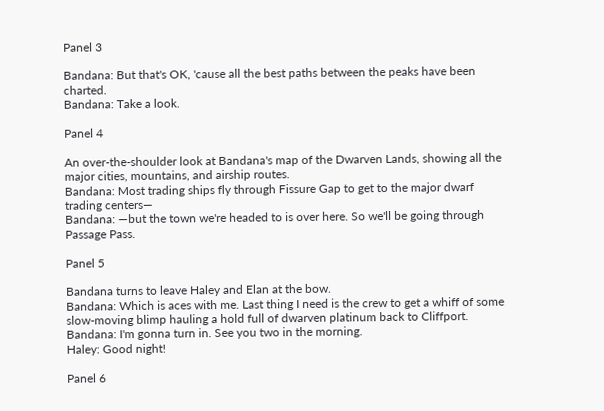Panel 3

Bandana: But that's OK, 'cause all the best paths between the peaks have been charted.
Bandana: Take a look.

Panel 4

An over-the-shoulder look at Bandana's map of the Dwarven Lands, showing all the major cities, mountains, and airship routes.
Bandana: Most trading ships fly through Fissure Gap to get to the major dwarf trading centers—
Bandana: —but the town we're headed to is over here. So we'll be going through Passage Pass.

Panel 5

Bandana turns to leave Haley and Elan at the bow.
Bandana: Which is aces with me. Last thing I need is the crew to get a whiff of some slow-moving blimp hauling a hold full of dwarven platinum back to Cliffport.
Bandana: I'm gonna turn in. See you two in the morning.
Haley: Good night!

Panel 6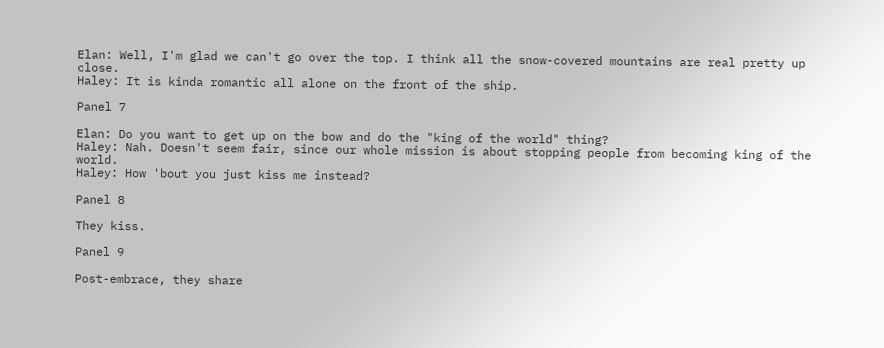Elan: Well, I'm glad we can't go over the top. I think all the snow-covered mountains are real pretty up close.
Haley: It is kinda romantic all alone on the front of the ship.

Panel 7

Elan: Do you want to get up on the bow and do the "king of the world" thing?
Haley: Nah. Doesn't seem fair, since our whole mission is about stopping people from becoming king of the world.
Haley: How 'bout you just kiss me instead?

Panel 8

They kiss.

Panel 9

Post-embrace, they share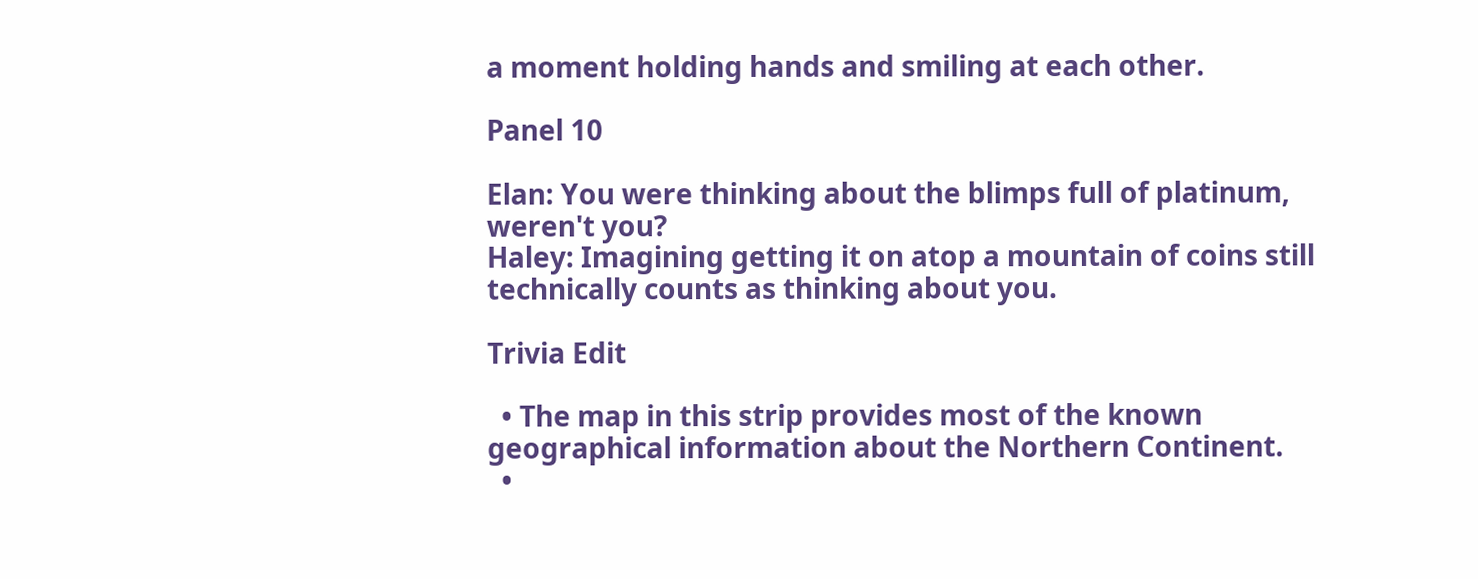a moment holding hands and smiling at each other.

Panel 10

Elan: You were thinking about the blimps full of platinum, weren't you?
Haley: Imagining getting it on atop a mountain of coins still technically counts as thinking about you.

Trivia Edit

  • The map in this strip provides most of the known geographical information about the Northern Continent.
  •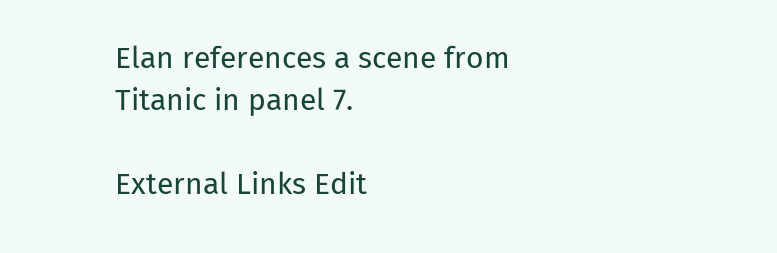Elan references a scene from Titanic in panel 7.

External Links Edit